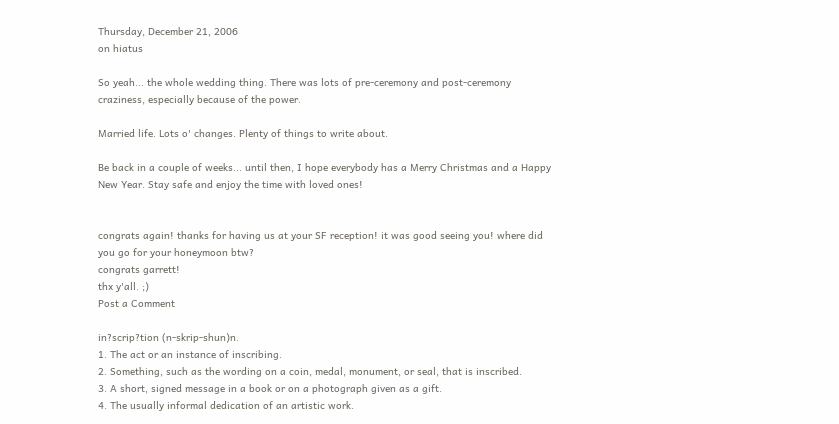Thursday, December 21, 2006
on hiatus

So yeah... the whole wedding thing. There was lots of pre-ceremony and post-ceremony craziness, especially because of the power.

Married life. Lots o' changes. Plenty of things to write about.

Be back in a couple of weeks... until then, I hope everybody has a Merry Christmas and a Happy New Year. Stay safe and enjoy the time with loved ones!


congrats again! thanks for having us at your SF reception! it was good seeing you! where did you go for your honeymoon btw?
congrats garrett!
thx y'all. ;)
Post a Comment

in?scrip?tion (n-skrip-shun)n.
1. The act or an instance of inscribing.
2. Something, such as the wording on a coin, medal, monument, or seal, that is inscribed.
3. A short, signed message in a book or on a photograph given as a gift.
4. The usually informal dedication of an artistic work.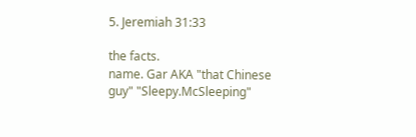5. Jeremiah 31:33

the facts.
name. Gar AKA "that Chinese guy" "Sleepy.McSleeping"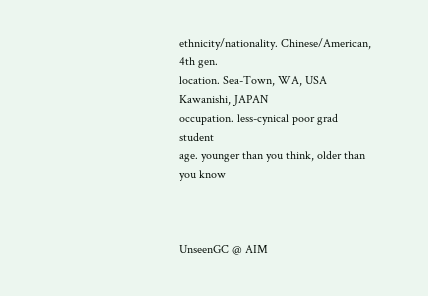ethnicity/nationality. Chinese/American, 4th gen.
location. Sea-Town, WA, USA Kawanishi, JAPAN
occupation. less-cynical poor grad student
age. younger than you think, older than you know



UnseenGC @ AIM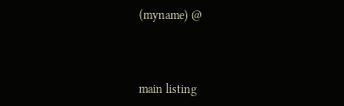(myname) @



main listing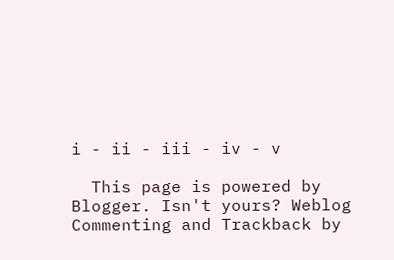i - ii - iii - iv - v

  This page is powered by Blogger. Isn't yours? Weblog Commenting and Trackback by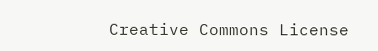Creative Commons License